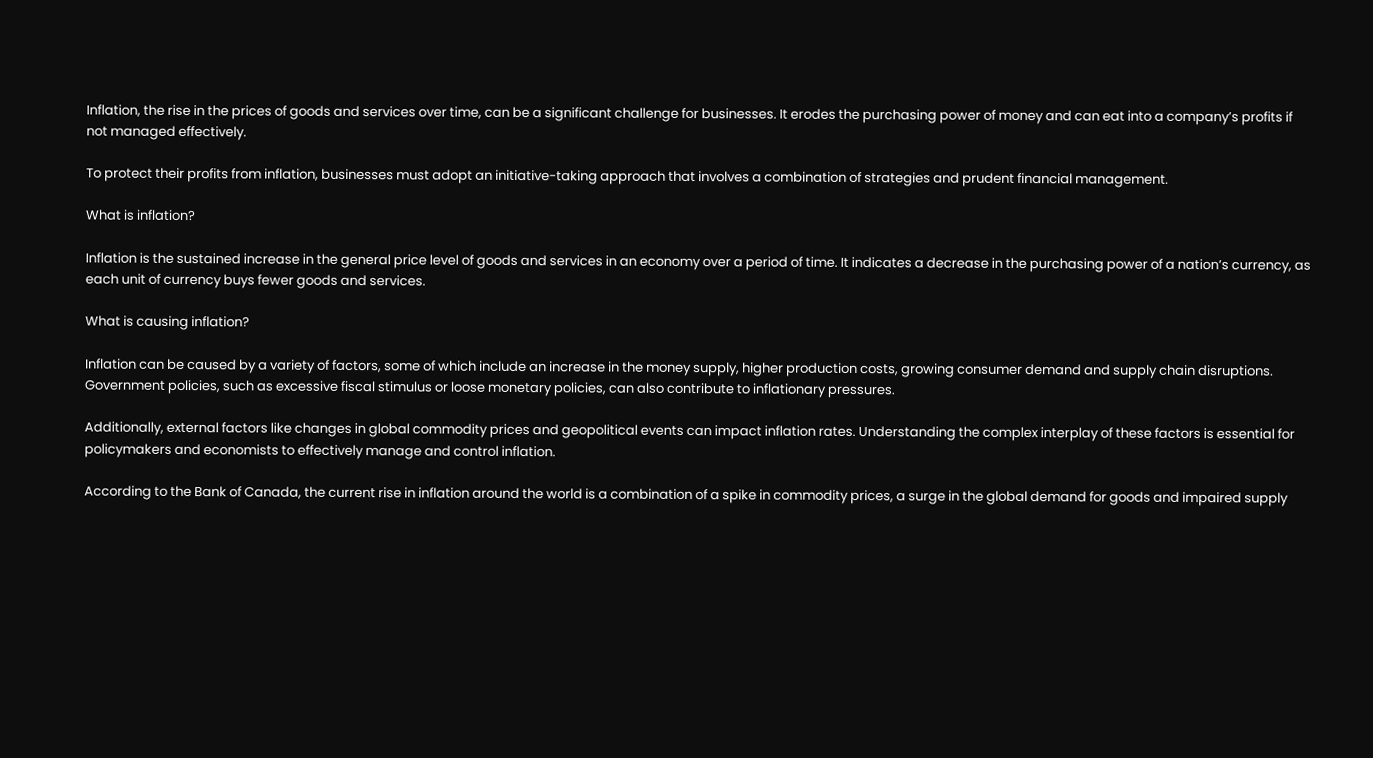Inflation, the rise in the prices of goods and services over time, can be a significant challenge for businesses. It erodes the purchasing power of money and can eat into a company’s profits if not managed effectively.

To protect their profits from inflation, businesses must adopt an initiative-taking approach that involves a combination of strategies and prudent financial management.

What is inflation?

Inflation is the sustained increase in the general price level of goods and services in an economy over a period of time. It indicates a decrease in the purchasing power of a nation’s currency, as each unit of currency buys fewer goods and services.

What is causing inflation?

Inflation can be caused by a variety of factors, some of which include an increase in the money supply, higher production costs, growing consumer demand and supply chain disruptions. Government policies, such as excessive fiscal stimulus or loose monetary policies, can also contribute to inflationary pressures.

Additionally, external factors like changes in global commodity prices and geopolitical events can impact inflation rates. Understanding the complex interplay of these factors is essential for policymakers and economists to effectively manage and control inflation.

According to the Bank of Canada, the current rise in inflation around the world is a combination of a spike in commodity prices, a surge in the global demand for goods and impaired supply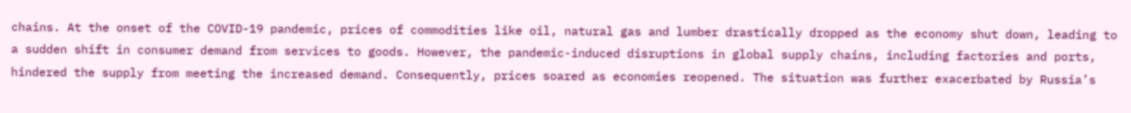chains. At the onset of the COVID-19 pandemic, prices of commodities like oil, natural gas and lumber drastically dropped as the economy shut down, leading to a sudden shift in consumer demand from services to goods. However, the pandemic-induced disruptions in global supply chains, including factories and ports, hindered the supply from meeting the increased demand. Consequently, prices soared as economies reopened. The situation was further exacerbated by Russia’s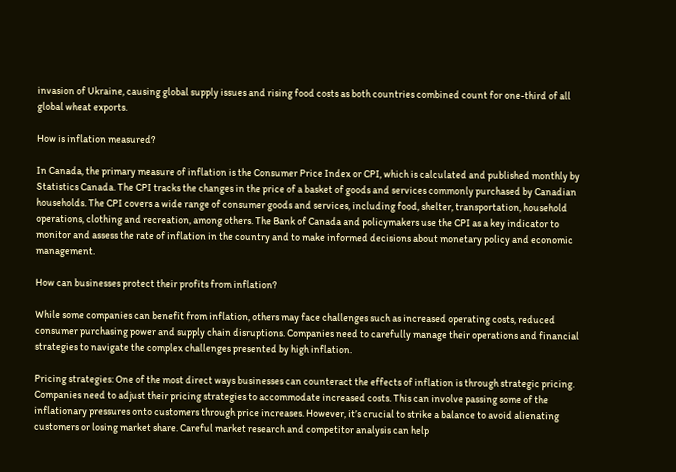invasion of Ukraine, causing global supply issues and rising food costs as both countries combined count for one-third of all global wheat exports.

How is inflation measured?

In Canada, the primary measure of inflation is the Consumer Price Index or CPI, which is calculated and published monthly by Statistics Canada. The CPI tracks the changes in the price of a basket of goods and services commonly purchased by Canadian households. The CPI covers a wide range of consumer goods and services, including food, shelter, transportation, household operations, clothing and recreation, among others. The Bank of Canada and policymakers use the CPI as a key indicator to monitor and assess the rate of inflation in the country and to make informed decisions about monetary policy and economic management.

How can businesses protect their profits from inflation?

While some companies can benefit from inflation, others may face challenges such as increased operating costs, reduced consumer purchasing power and supply chain disruptions. Companies need to carefully manage their operations and financial strategies to navigate the complex challenges presented by high inflation.

Pricing strategies: One of the most direct ways businesses can counteract the effects of inflation is through strategic pricing. Companies need to adjust their pricing strategies to accommodate increased costs. This can involve passing some of the inflationary pressures onto customers through price increases. However, it’s crucial to strike a balance to avoid alienating customers or losing market share. Careful market research and competitor analysis can help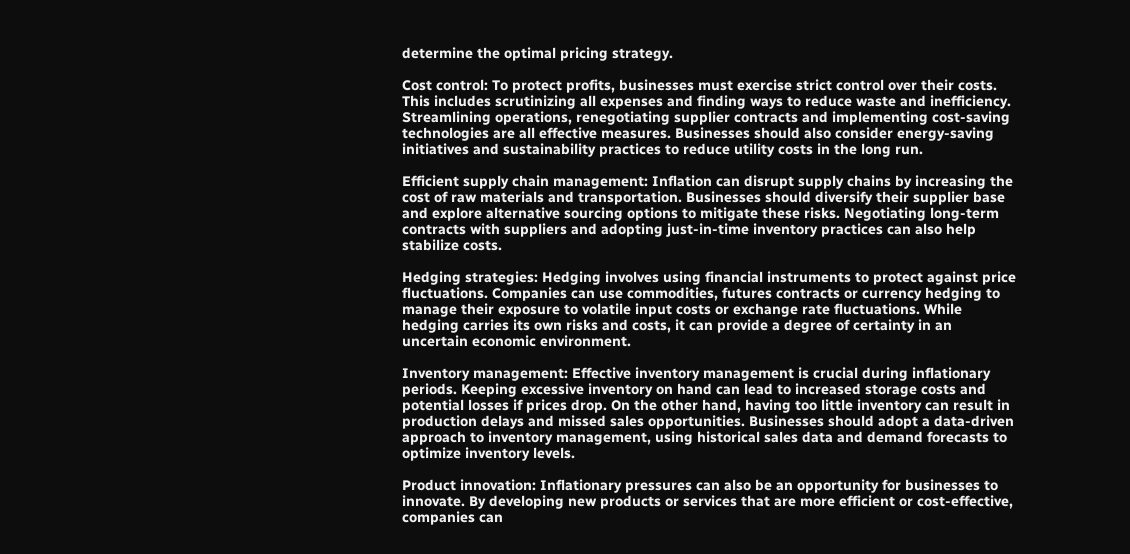determine the optimal pricing strategy.

Cost control: To protect profits, businesses must exercise strict control over their costs. This includes scrutinizing all expenses and finding ways to reduce waste and inefficiency. Streamlining operations, renegotiating supplier contracts and implementing cost-saving technologies are all effective measures. Businesses should also consider energy-saving initiatives and sustainability practices to reduce utility costs in the long run.

Efficient supply chain management: Inflation can disrupt supply chains by increasing the cost of raw materials and transportation. Businesses should diversify their supplier base and explore alternative sourcing options to mitigate these risks. Negotiating long-term contracts with suppliers and adopting just-in-time inventory practices can also help stabilize costs.

Hedging strategies: Hedging involves using financial instruments to protect against price fluctuations. Companies can use commodities, futures contracts or currency hedging to manage their exposure to volatile input costs or exchange rate fluctuations. While hedging carries its own risks and costs, it can provide a degree of certainty in an uncertain economic environment.

Inventory management: Effective inventory management is crucial during inflationary periods. Keeping excessive inventory on hand can lead to increased storage costs and potential losses if prices drop. On the other hand, having too little inventory can result in production delays and missed sales opportunities. Businesses should adopt a data-driven approach to inventory management, using historical sales data and demand forecasts to optimize inventory levels.

Product innovation: Inflationary pressures can also be an opportunity for businesses to innovate. By developing new products or services that are more efficient or cost-effective, companies can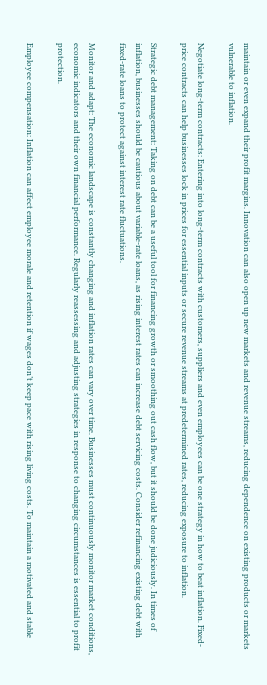maintain or even expand their profit margins. Innovation can also open up new markets and revenue streams, reducing dependence on existing products or markets vulnerable to inflation.

Negotiate long-term contracts: Entering into long-term contracts with customers, suppliers and even employees can be one strategy in how to beat inflation. Fixed-price contracts can help businesses lock in prices for essential inputs or secure revenue streams at predetermined rates, reducing exposure to inflation.

Strategic debt management: Taking on debt can be a useful tool for financing growth or smoothing out cash flow, but it should be done judiciously. In times of inflation, businesses should be cautious about variable-rate loans, as rising interest rates can increase debt servicing costs. Consider refinancing existing debt with fixed-rate loans to protect against interest rate fluctuations.

Monitor and adapt: The economic landscape is constantly changing and inflation rates can vary over time. Businesses must continuously monitor market conditions, economic indicators and their own financial performance. Regularly reassessing and adjusting strategies in response to changing circumstances is essential to profit protection.

Employee compensation: Inflation can affect employee morale and retention if wages don’t keep pace with rising living costs. To maintain a motivated and stable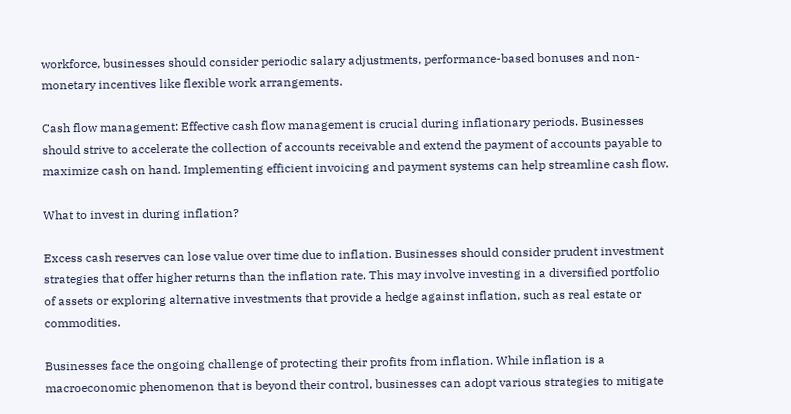workforce, businesses should consider periodic salary adjustments, performance-based bonuses and non-monetary incentives like flexible work arrangements.

Cash flow management: Effective cash flow management is crucial during inflationary periods. Businesses should strive to accelerate the collection of accounts receivable and extend the payment of accounts payable to maximize cash on hand. Implementing efficient invoicing and payment systems can help streamline cash flow.

What to invest in during inflation?

Excess cash reserves can lose value over time due to inflation. Businesses should consider prudent investment strategies that offer higher returns than the inflation rate. This may involve investing in a diversified portfolio of assets or exploring alternative investments that provide a hedge against inflation, such as real estate or commodities.

Businesses face the ongoing challenge of protecting their profits from inflation. While inflation is a macroeconomic phenomenon that is beyond their control, businesses can adopt various strategies to mitigate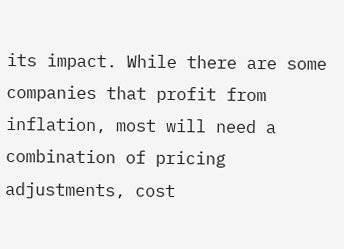its impact. While there are some companies that profit from inflation, most will need a combination of pricing adjustments, cost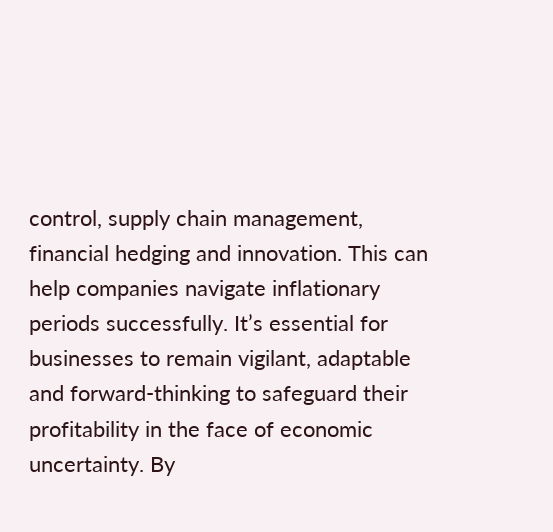control, supply chain management, financial hedging and innovation. This can help companies navigate inflationary periods successfully. It’s essential for businesses to remain vigilant, adaptable and forward-thinking to safeguard their profitability in the face of economic uncertainty. By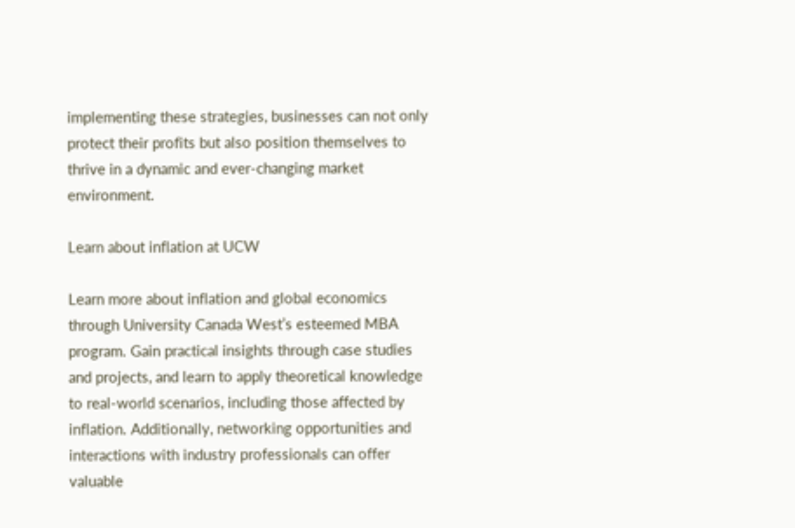implementing these strategies, businesses can not only protect their profits but also position themselves to thrive in a dynamic and ever-changing market environment.

Learn about inflation at UCW

Learn more about inflation and global economics through University Canada West’s esteemed MBA program. Gain practical insights through case studies and projects, and learn to apply theoretical knowledge to real-world scenarios, including those affected by inflation. Additionally, networking opportunities and interactions with industry professionals can offer valuable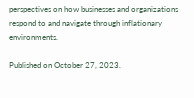perspectives on how businesses and organizations respond to and navigate through inflationary environments.

Published on October 27, 2023.